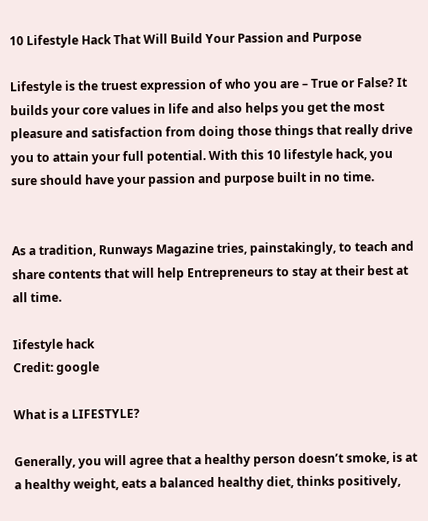10 Lifestyle Hack That Will Build Your Passion and Purpose

Lifestyle is the truest expression of who you are – True or False? It builds your core values in life and also helps you get the most pleasure and satisfaction from doing those things that really drive you to attain your full potential. With this 10 lifestyle hack, you sure should have your passion and purpose built in no time.


As a tradition, Runways Magazine tries, painstakingly, to teach and share contents that will help Entrepreneurs to stay at their best at all time.

Iifestyle hack
Credit: google

What is a LIFESTYLE?

Generally, you will agree that a healthy person doesn’t smoke, is at a healthy weight, eats a balanced healthy diet, thinks positively,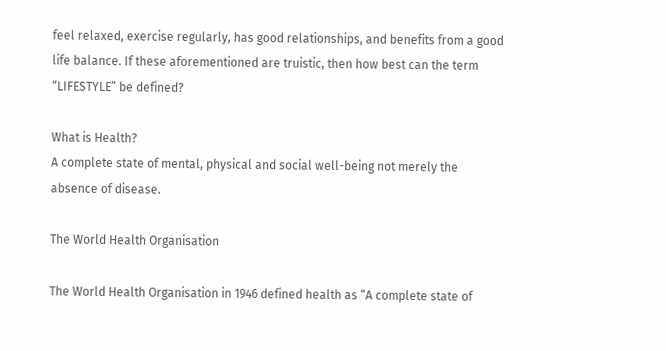feel relaxed, exercise regularly, has good relationships, and benefits from a good life balance. If these aforementioned are truistic, then how best can the term “LIFESTYLE” be defined?

What is Health?
A complete state of mental, physical and social well-being not merely the absence of disease.

The World Health Organisation

The World Health Organisation in 1946 defined health as “A complete state of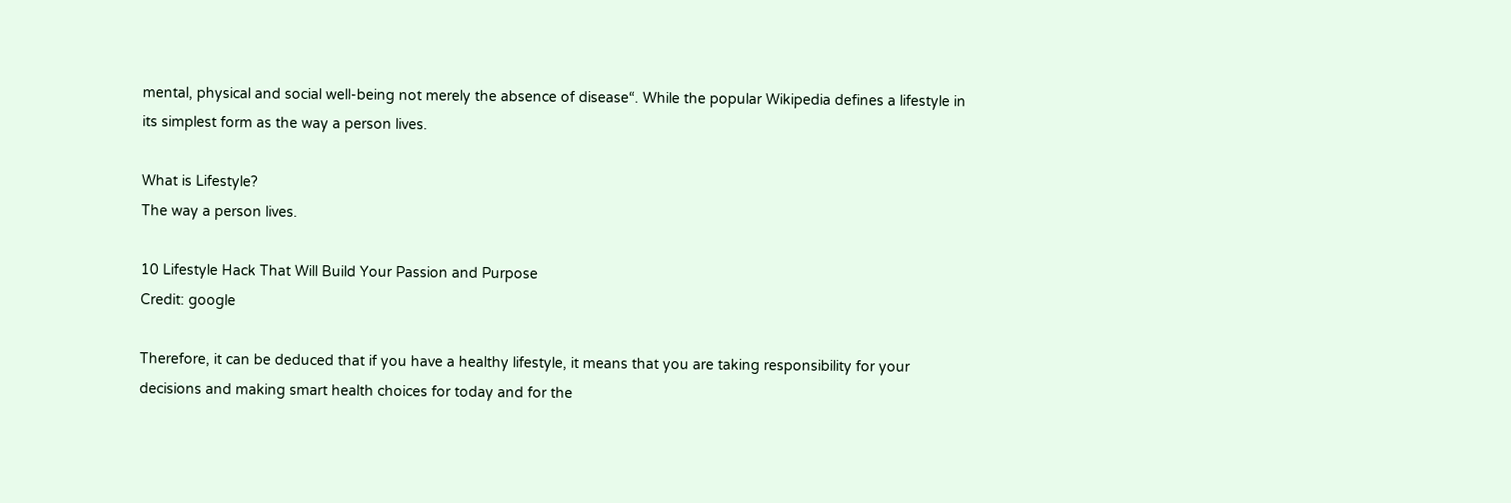mental, physical and social well-being not merely the absence of disease“. While the popular Wikipedia defines a lifestyle in its simplest form as the way a person lives.

What is Lifestyle?
The way a person lives.

10 Lifestyle Hack That Will Build Your Passion and Purpose
Credit: google

Therefore, it can be deduced that if you have a healthy lifestyle, it means that you are taking responsibility for your decisions and making smart health choices for today and for the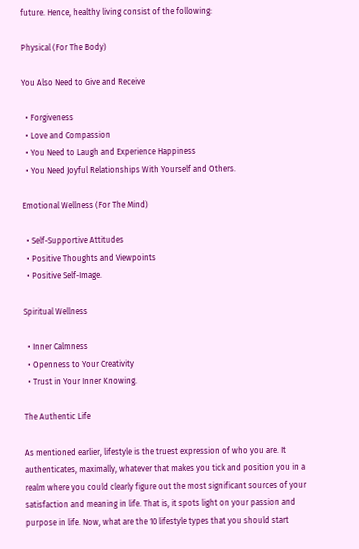future. Hence, healthy living consist of the following:

Physical (For The Body)

You Also Need to Give and Receive

  • Forgiveness
  • Love and Compassion
  • You Need to Laugh and Experience Happiness
  • You Need Joyful Relationships With Yourself and Others.

Emotional Wellness (For The Mind)

  • Self-Supportive Attitudes
  • Positive Thoughts and Viewpoints
  • Positive Self-Image.

Spiritual Wellness

  • Inner Calmness
  • Openness to Your Creativity
  • Trust in Your Inner Knowing.

The Authentic Life

As mentioned earlier, lifestyle is the truest expression of who you are. It authenticates, maximally, whatever that makes you tick and position you in a realm where you could clearly figure out the most significant sources of your satisfaction and meaning in life. That is, it spots light on your passion and purpose in life. Now, what are the 10 lifestyle types that you should start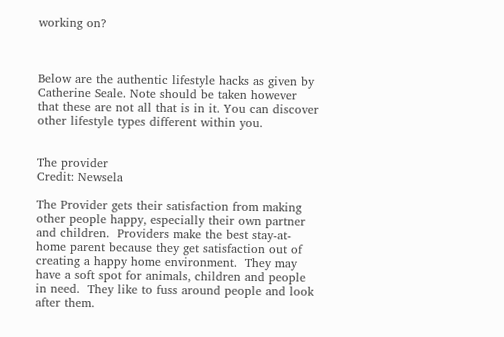working on?



Below are the authentic lifestyle hacks as given by Catherine Seale. Note should be taken however that these are not all that is in it. You can discover other lifestyle types different within you.


The provider
Credit: Newsela

The Provider gets their satisfaction from making other people happy, especially their own partner and children.  Providers make the best stay-at-home parent because they get satisfaction out of creating a happy home environment.  They may have a soft spot for animals, children and people in need.  They like to fuss around people and look after them.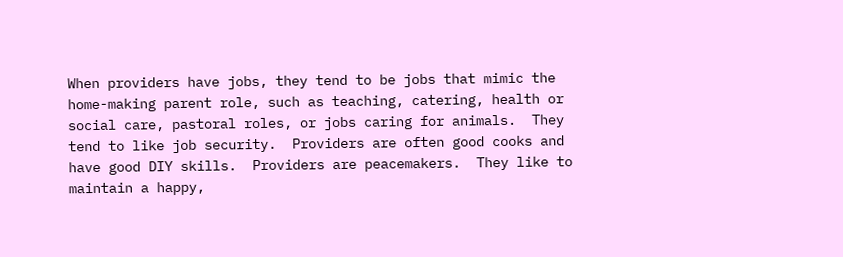When providers have jobs, they tend to be jobs that mimic the home-making parent role, such as teaching, catering, health or social care, pastoral roles, or jobs caring for animals.  They tend to like job security.  Providers are often good cooks and have good DIY skills.  Providers are peacemakers.  They like to maintain a happy,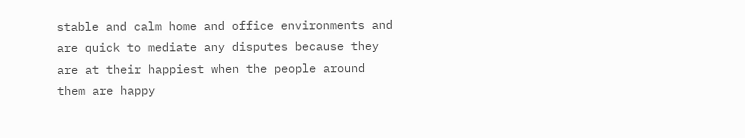stable and calm home and office environments and are quick to mediate any disputes because they are at their happiest when the people around them are happy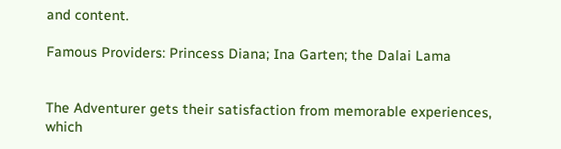and content.

Famous Providers: Princess Diana; Ina Garten; the Dalai Lama


The Adventurer gets their satisfaction from memorable experiences, which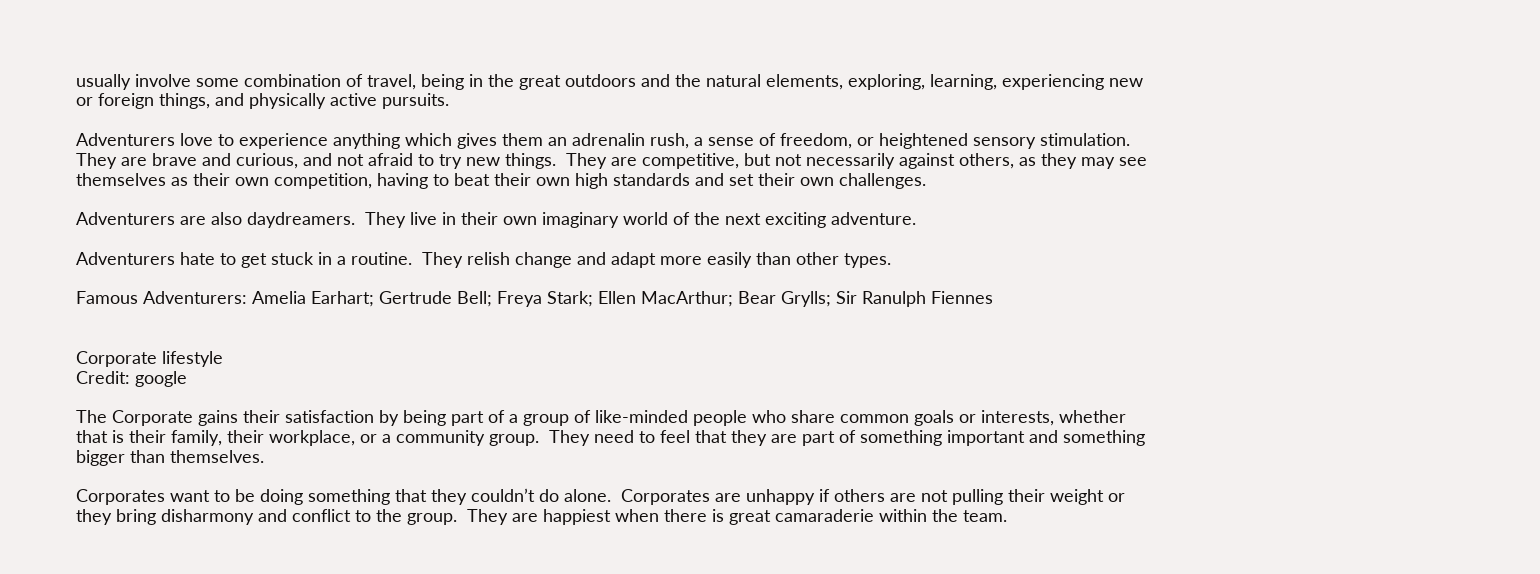usually involve some combination of travel, being in the great outdoors and the natural elements, exploring, learning, experiencing new or foreign things, and physically active pursuits.

Adventurers love to experience anything which gives them an adrenalin rush, a sense of freedom, or heightened sensory stimulation.  They are brave and curious, and not afraid to try new things.  They are competitive, but not necessarily against others, as they may see themselves as their own competition, having to beat their own high standards and set their own challenges.

Adventurers are also daydreamers.  They live in their own imaginary world of the next exciting adventure.

Adventurers hate to get stuck in a routine.  They relish change and adapt more easily than other types.

Famous Adventurers: Amelia Earhart; Gertrude Bell; Freya Stark; Ellen MacArthur; Bear Grylls; Sir Ranulph Fiennes


Corporate lifestyle
Credit: google

The Corporate gains their satisfaction by being part of a group of like-minded people who share common goals or interests, whether that is their family, their workplace, or a community group.  They need to feel that they are part of something important and something bigger than themselves.

Corporates want to be doing something that they couldn’t do alone.  Corporates are unhappy if others are not pulling their weight or they bring disharmony and conflict to the group.  They are happiest when there is great camaraderie within the team.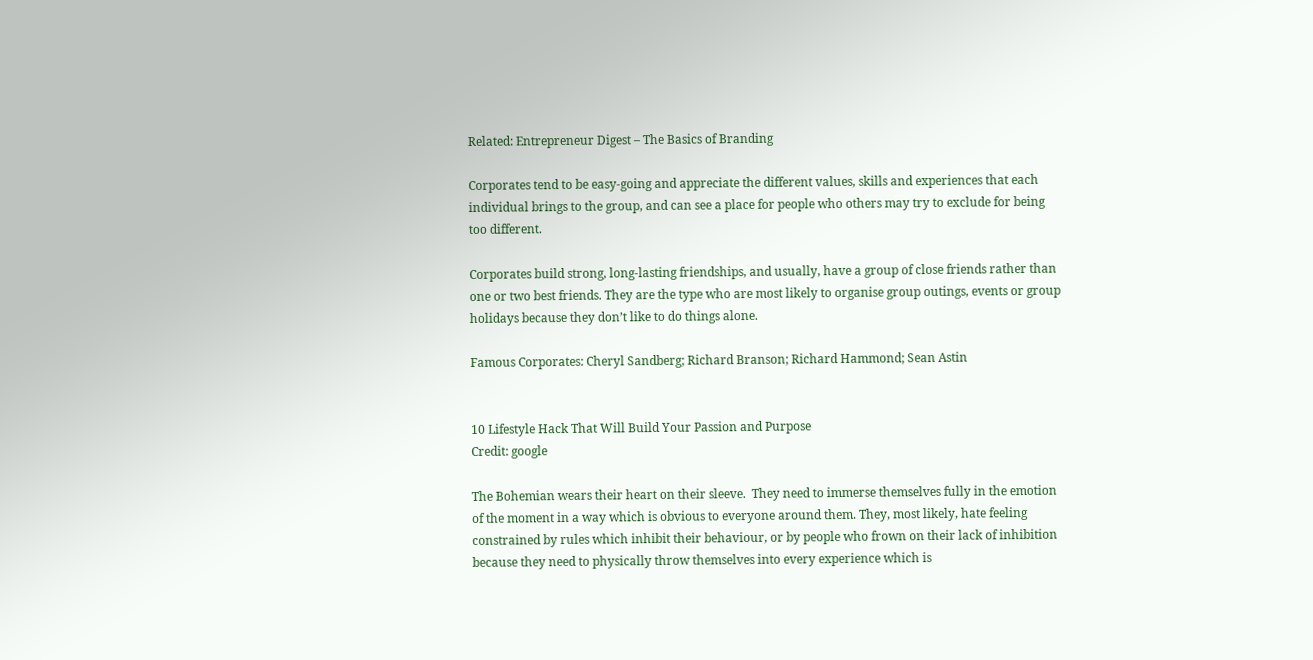Related: Entrepreneur Digest – The Basics of Branding

Corporates tend to be easy-going and appreciate the different values, skills and experiences that each individual brings to the group, and can see a place for people who others may try to exclude for being too different.

Corporates build strong, long-lasting friendships, and usually, have a group of close friends rather than one or two best friends. They are the type who are most likely to organise group outings, events or group holidays because they don’t like to do things alone.

Famous Corporates: Cheryl Sandberg; Richard Branson; Richard Hammond; Sean Astin


10 Lifestyle Hack That Will Build Your Passion and Purpose
Credit: google

The Bohemian wears their heart on their sleeve.  They need to immerse themselves fully in the emotion of the moment in a way which is obvious to everyone around them. They, most likely, hate feeling constrained by rules which inhibit their behaviour, or by people who frown on their lack of inhibition because they need to physically throw themselves into every experience which is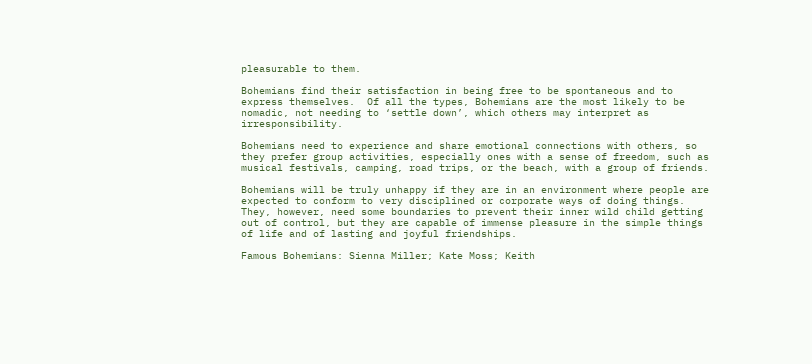pleasurable to them.

Bohemians find their satisfaction in being free to be spontaneous and to express themselves.  Of all the types, Bohemians are the most likely to be nomadic, not needing to ‘settle down’, which others may interpret as irresponsibility.

Bohemians need to experience and share emotional connections with others, so they prefer group activities, especially ones with a sense of freedom, such as musical festivals, camping, road trips, or the beach, with a group of friends.

Bohemians will be truly unhappy if they are in an environment where people are expected to conform to very disciplined or corporate ways of doing things. They, however, need some boundaries to prevent their inner wild child getting out of control, but they are capable of immense pleasure in the simple things of life and of lasting and joyful friendships.

Famous Bohemians: Sienna Miller; Kate Moss; Keith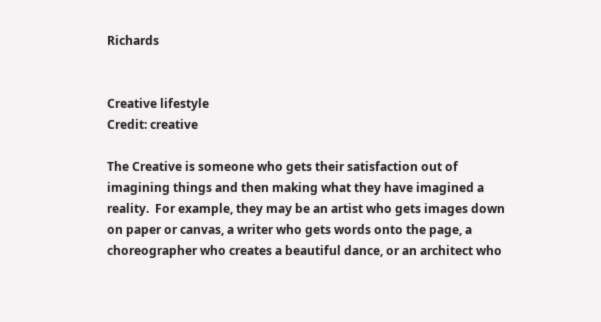Richards


Creative lifestyle
Credit: creative

The Creative is someone who gets their satisfaction out of imagining things and then making what they have imagined a reality.  For example, they may be an artist who gets images down on paper or canvas, a writer who gets words onto the page, a choreographer who creates a beautiful dance, or an architect who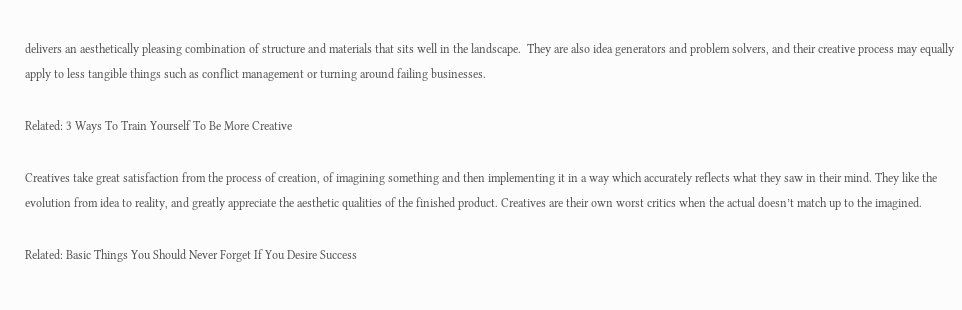delivers an aesthetically pleasing combination of structure and materials that sits well in the landscape.  They are also idea generators and problem solvers, and their creative process may equally apply to less tangible things such as conflict management or turning around failing businesses.

Related: 3 Ways To Train Yourself To Be More Creative

Creatives take great satisfaction from the process of creation, of imagining something and then implementing it in a way which accurately reflects what they saw in their mind. They like the evolution from idea to reality, and greatly appreciate the aesthetic qualities of the finished product. Creatives are their own worst critics when the actual doesn’t match up to the imagined.

Related: Basic Things You Should Never Forget If You Desire Success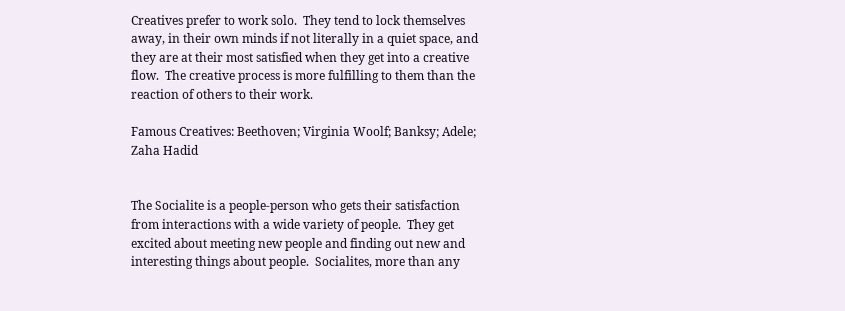Creatives prefer to work solo.  They tend to lock themselves away, in their own minds if not literally in a quiet space, and they are at their most satisfied when they get into a creative flow.  The creative process is more fulfilling to them than the reaction of others to their work.

Famous Creatives: Beethoven; Virginia Woolf; Banksy; Adele; Zaha Hadid


The Socialite is a people-person who gets their satisfaction from interactions with a wide variety of people.  They get excited about meeting new people and finding out new and interesting things about people.  Socialites, more than any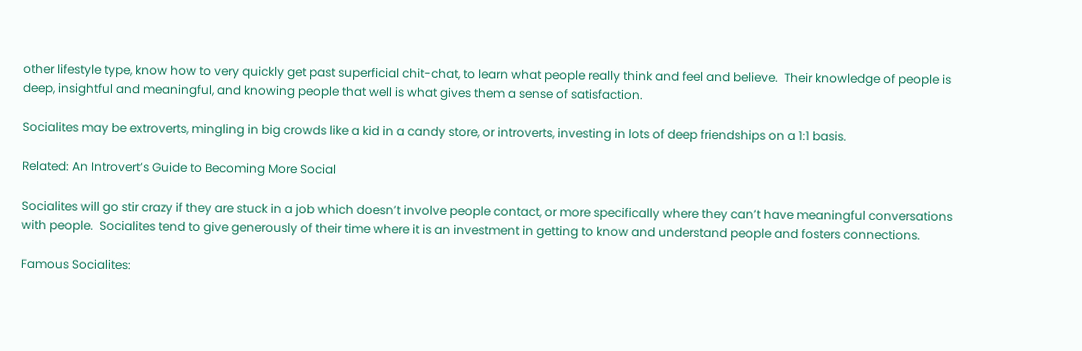other lifestyle type, know how to very quickly get past superficial chit-chat, to learn what people really think and feel and believe.  Their knowledge of people is deep, insightful and meaningful, and knowing people that well is what gives them a sense of satisfaction.

Socialites may be extroverts, mingling in big crowds like a kid in a candy store, or introverts, investing in lots of deep friendships on a 1:1 basis.

Related: An Introvert’s Guide to Becoming More Social

Socialites will go stir crazy if they are stuck in a job which doesn’t involve people contact, or more specifically where they can’t have meaningful conversations with people.  Socialites tend to give generously of their time where it is an investment in getting to know and understand people and fosters connections.

Famous Socialites: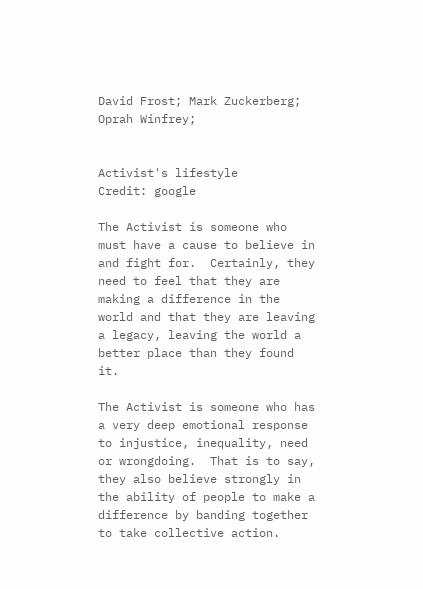David Frost; Mark Zuckerberg; Oprah Winfrey;


Activist's lifestyle
Credit: google

The Activist is someone who must have a cause to believe in and fight for.  Certainly, they need to feel that they are making a difference in the world and that they are leaving a legacy, leaving the world a better place than they found it.

The Activist is someone who has a very deep emotional response to injustice, inequality, need or wrongdoing.  That is to say, they also believe strongly in the ability of people to make a difference by banding together to take collective action.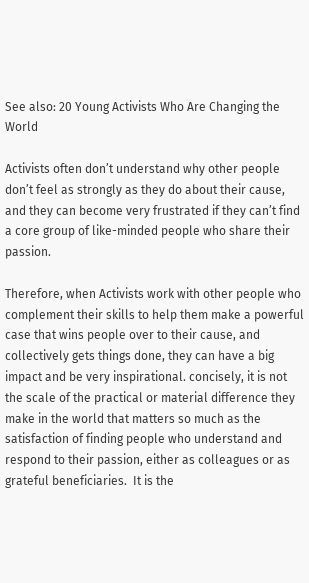See also: 20 Young Activists Who Are Changing the World

Activists often don’t understand why other people don’t feel as strongly as they do about their cause, and they can become very frustrated if they can’t find a core group of like-minded people who share their passion.

Therefore, when Activists work with other people who complement their skills to help them make a powerful case that wins people over to their cause, and collectively gets things done, they can have a big impact and be very inspirational. concisely, it is not the scale of the practical or material difference they make in the world that matters so much as the satisfaction of finding people who understand and respond to their passion, either as colleagues or as grateful beneficiaries.  It is the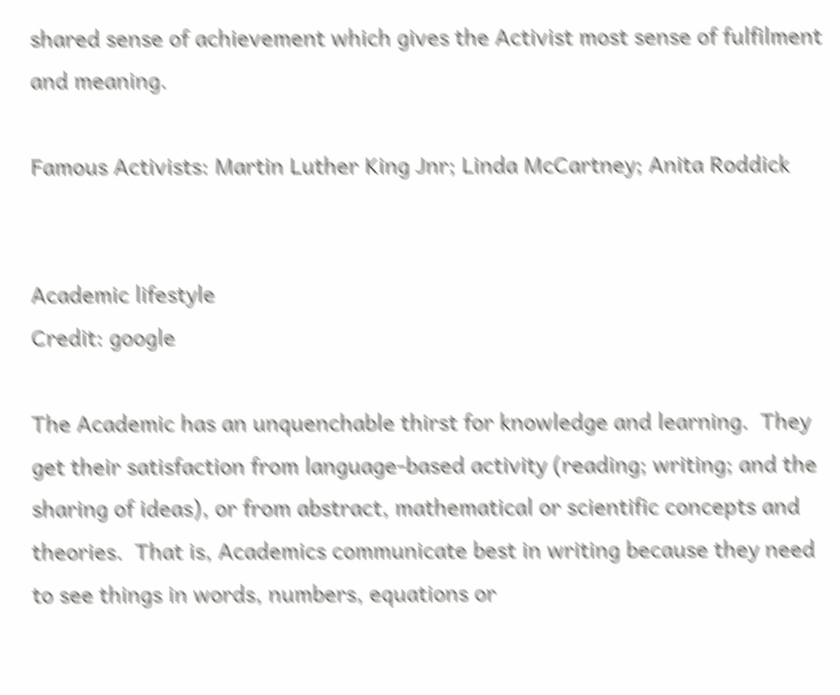shared sense of achievement which gives the Activist most sense of fulfilment and meaning.

Famous Activists: Martin Luther King Jnr; Linda McCartney; Anita Roddick


Academic lifestyle
Credit: google

The Academic has an unquenchable thirst for knowledge and learning.  They get their satisfaction from language-based activity (reading; writing; and the sharing of ideas), or from abstract, mathematical or scientific concepts and theories.  That is, Academics communicate best in writing because they need to see things in words, numbers, equations or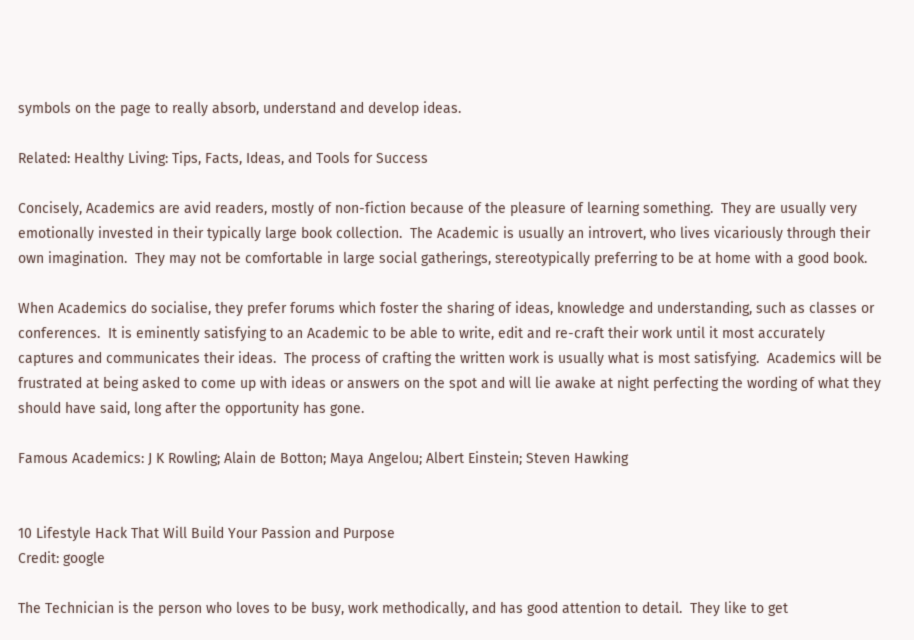symbols on the page to really absorb, understand and develop ideas.

Related: Healthy Living: Tips, Facts, Ideas, and Tools for Success

Concisely, Academics are avid readers, mostly of non-fiction because of the pleasure of learning something.  They are usually very emotionally invested in their typically large book collection.  The Academic is usually an introvert, who lives vicariously through their own imagination.  They may not be comfortable in large social gatherings, stereotypically preferring to be at home with a good book.

When Academics do socialise, they prefer forums which foster the sharing of ideas, knowledge and understanding, such as classes or conferences.  It is eminently satisfying to an Academic to be able to write, edit and re-craft their work until it most accurately captures and communicates their ideas.  The process of crafting the written work is usually what is most satisfying.  Academics will be frustrated at being asked to come up with ideas or answers on the spot and will lie awake at night perfecting the wording of what they should have said, long after the opportunity has gone.

Famous Academics: J K Rowling; Alain de Botton; Maya Angelou; Albert Einstein; Steven Hawking


10 Lifestyle Hack That Will Build Your Passion and Purpose
Credit: google

The Technician is the person who loves to be busy, work methodically, and has good attention to detail.  They like to get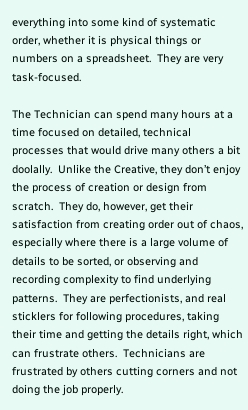everything into some kind of systematic order, whether it is physical things or numbers on a spreadsheet.  They are very task-focused.

The Technician can spend many hours at a time focused on detailed, technical processes that would drive many others a bit doolally.  Unlike the Creative, they don’t enjoy the process of creation or design from scratch.  They do, however, get their satisfaction from creating order out of chaos, especially where there is a large volume of details to be sorted, or observing and recording complexity to find underlying patterns.  They are perfectionists, and real sticklers for following procedures, taking their time and getting the details right, which can frustrate others.  Technicians are frustrated by others cutting corners and not doing the job properly.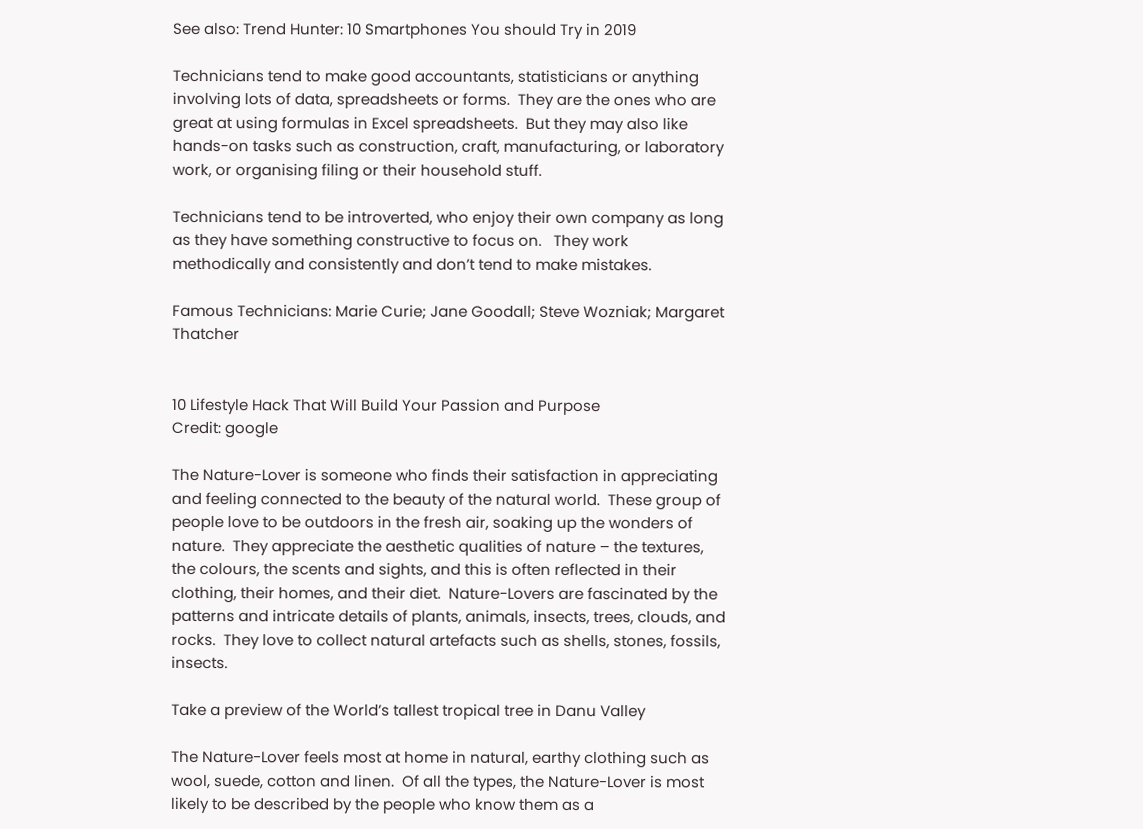See also: Trend Hunter: 10 Smartphones You should Try in 2019

Technicians tend to make good accountants, statisticians or anything involving lots of data, spreadsheets or forms.  They are the ones who are great at using formulas in Excel spreadsheets.  But they may also like hands-on tasks such as construction, craft, manufacturing, or laboratory work, or organising filing or their household stuff.

Technicians tend to be introverted, who enjoy their own company as long as they have something constructive to focus on.   They work methodically and consistently and don’t tend to make mistakes.

Famous Technicians: Marie Curie; Jane Goodall; Steve Wozniak; Margaret Thatcher


10 Lifestyle Hack That Will Build Your Passion and Purpose
Credit: google

The Nature-Lover is someone who finds their satisfaction in appreciating and feeling connected to the beauty of the natural world.  These group of people love to be outdoors in the fresh air, soaking up the wonders of nature.  They appreciate the aesthetic qualities of nature – the textures, the colours, the scents and sights, and this is often reflected in their clothing, their homes, and their diet.  Nature-Lovers are fascinated by the patterns and intricate details of plants, animals, insects, trees, clouds, and rocks.  They love to collect natural artefacts such as shells, stones, fossils, insects.

Take a preview of the World’s tallest tropical tree in Danu Valley

The Nature-Lover feels most at home in natural, earthy clothing such as wool, suede, cotton and linen.  Of all the types, the Nature-Lover is most likely to be described by the people who know them as a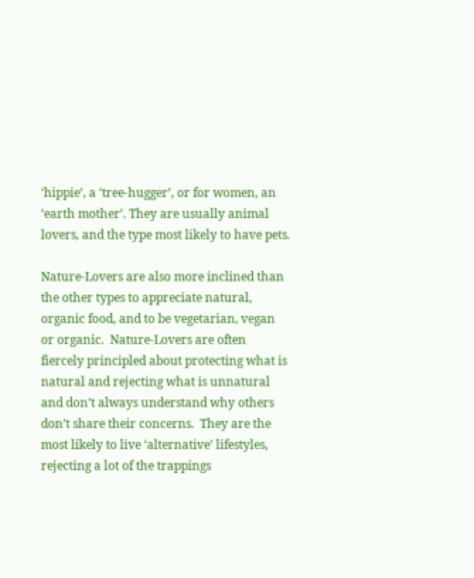‘hippie’, a ‘tree-hugger’, or for women, an ‘earth mother’. They are usually animal lovers, and the type most likely to have pets.

Nature-Lovers are also more inclined than the other types to appreciate natural, organic food, and to be vegetarian, vegan or organic.  Nature-Lovers are often fiercely principled about protecting what is natural and rejecting what is unnatural and don’t always understand why others don’t share their concerns.  They are the most likely to live ‘alternative’ lifestyles, rejecting a lot of the trappings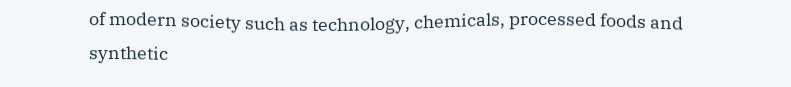of modern society such as technology, chemicals, processed foods and synthetic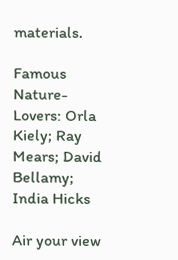materials.

Famous Nature-Lovers: Orla Kiely; Ray Mears; David Bellamy; India Hicks

Air your view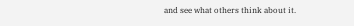and see what others think about it.